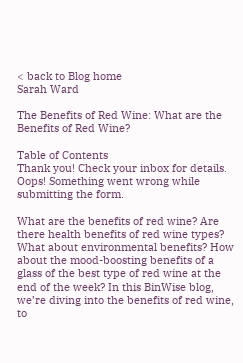< back to Blog home
Sarah Ward

The Benefits of Red Wine: What are the Benefits of Red Wine?

Table of Contents
Thank you! Check your inbox for details.
Oops! Something went wrong while submitting the form.

What are the benefits of red wine? Are there health benefits of red wine types? What about environmental benefits? How about the mood-boosting benefits of a glass of the best type of red wine at the end of the week? In this BinWise blog, we’re diving into the benefits of red wine, to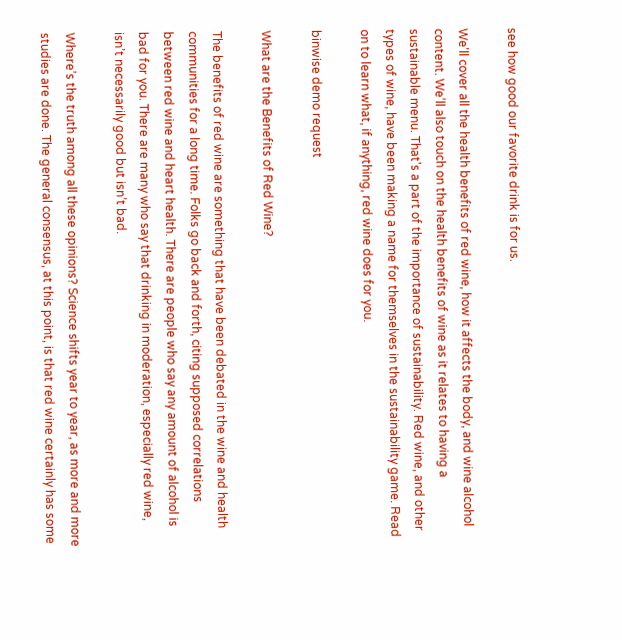see how good our favorite drink is for us.

We'll cover all the health benefits of red wine, how it affects the body, and wine alcohol content. We’ll also touch on the health benefits of wine as it relates to having a sustainable menu. That's a part of the importance of sustainability. Red wine, and other types of wine, have been making a name for themselves in the sustainability game. Read on to learn what, if anything, red wine does for you.

binwise demo request

What are the Benefits of Red Wine?

The benefits of red wine are something that have been debated in the wine and health communities for a long time. Folks go back and forth, citing supposed correlations between red wine and heart health. There are people who say any amount of alcohol is bad for you. There are many who say that drinking in moderation, especially red wine, isn’t necessarily good but isn’t bad.

Where’s the truth among all these opinions? Science shifts year to year, as more and more studies are done. The general consensus, at this point, is that red wine certainly has some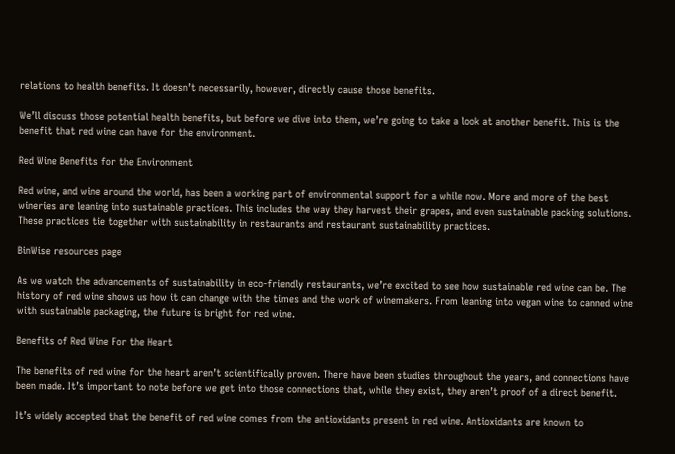relations to health benefits. It doesn’t necessarily, however, directly cause those benefits.

We’ll discuss those potential health benefits, but before we dive into them, we’re going to take a look at another benefit. This is the benefit that red wine can have for the environment.

Red Wine Benefits for the Environment

Red wine, and wine around the world, has been a working part of environmental support for a while now. More and more of the best wineries are leaning into sustainable practices. This includes the way they harvest their grapes, and even sustainable packing solutions. These practices tie together with sustainability in restaurants and restaurant sustainability practices.

BinWise resources page

As we watch the advancements of sustainability in eco-friendly restaurants, we’re excited to see how sustainable red wine can be. The history of red wine shows us how it can change with the times and the work of winemakers. From leaning into vegan wine to canned wine with sustainable packaging, the future is bright for red wine.

Benefits of Red Wine For the Heart

The benefits of red wine for the heart aren’t scientifically proven. There have been studies throughout the years, and connections have been made. It’s important to note before we get into those connections that, while they exist, they aren’t proof of a direct benefit.

It’s widely accepted that the benefit of red wine comes from the antioxidants present in red wine. Antioxidants are known to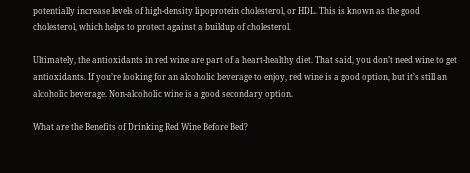potentially increase levels of high-density lipoprotein cholesterol, or HDL. This is known as the good cholesterol, which helps to protect against a buildup of cholesterol.

Ultimately, the antioxidants in red wine are part of a heart-healthy diet. That said, you don’t need wine to get antioxidants. If you’re looking for an alcoholic beverage to enjoy, red wine is a good option, but it’s still an alcoholic beverage. Non-alcoholic wine is a good secondary option.

What are the Benefits of Drinking Red Wine Before Bed?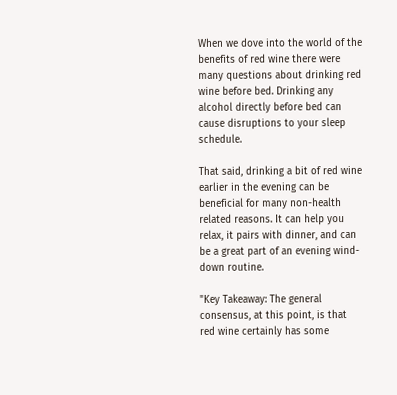When we dove into the world of the benefits of red wine there were many questions about drinking red wine before bed. Drinking any alcohol directly before bed can cause disruptions to your sleep schedule.

That said, drinking a bit of red wine earlier in the evening can be beneficial for many non-health related reasons. It can help you relax, it pairs with dinner, and can be a great part of an evening wind-down routine.

"Key Takeaway: The general consensus, at this point, is that red wine certainly has some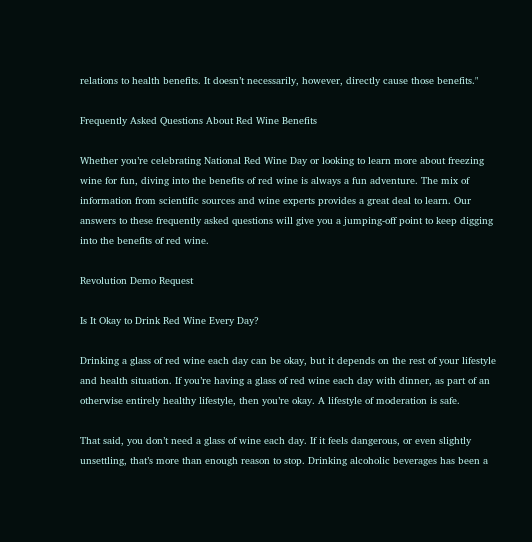relations to health benefits. It doesn’t necessarily, however, directly cause those benefits."

Frequently Asked Questions About Red Wine Benefits

Whether you’re celebrating National Red Wine Day or looking to learn more about freezing wine for fun, diving into the benefits of red wine is always a fun adventure. The mix of information from scientific sources and wine experts provides a great deal to learn. Our answers to these frequently asked questions will give you a jumping-off point to keep digging into the benefits of red wine.

Revolution Demo Request

Is It Okay to Drink Red Wine Every Day?

Drinking a glass of red wine each day can be okay, but it depends on the rest of your lifestyle and health situation. If you’re having a glass of red wine each day with dinner, as part of an otherwise entirely healthy lifestyle, then you’re okay. A lifestyle of moderation is safe.

That said, you don’t need a glass of wine each day. If it feels dangerous, or even slightly unsettling, that’s more than enough reason to stop. Drinking alcoholic beverages has been a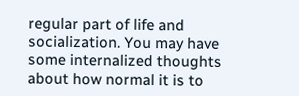regular part of life and socialization. You may have some internalized thoughts about how normal it is to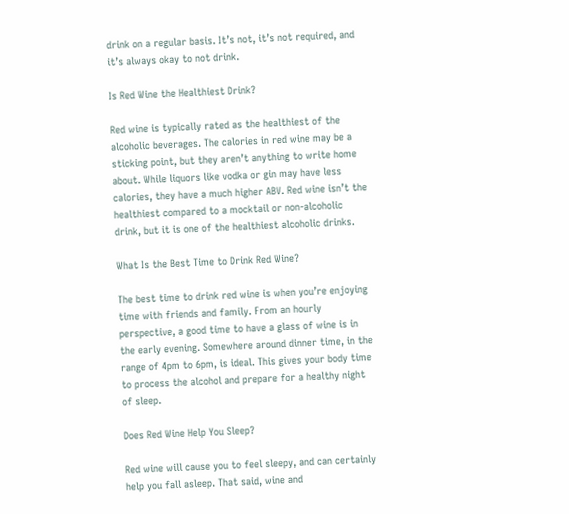drink on a regular basis. It’s not, it’s not required, and it’s always okay to not drink.

Is Red Wine the Healthiest Drink?

Red wine is typically rated as the healthiest of the alcoholic beverages. The calories in red wine may be a sticking point, but they aren’t anything to write home about. While liquors like vodka or gin may have less calories, they have a much higher ABV. Red wine isn’t the healthiest compared to a mocktail or non-alcoholic drink, but it is one of the healthiest alcoholic drinks.

What Is the Best Time to Drink Red Wine?

The best time to drink red wine is when you’re enjoying time with friends and family. From an hourly perspective, a good time to have a glass of wine is in the early evening. Somewhere around dinner time, in the range of 4pm to 6pm, is ideal. This gives your body time to process the alcohol and prepare for a healthy night of sleep.

Does Red Wine Help You Sleep?

Red wine will cause you to feel sleepy, and can certainly help you fall asleep. That said, wine and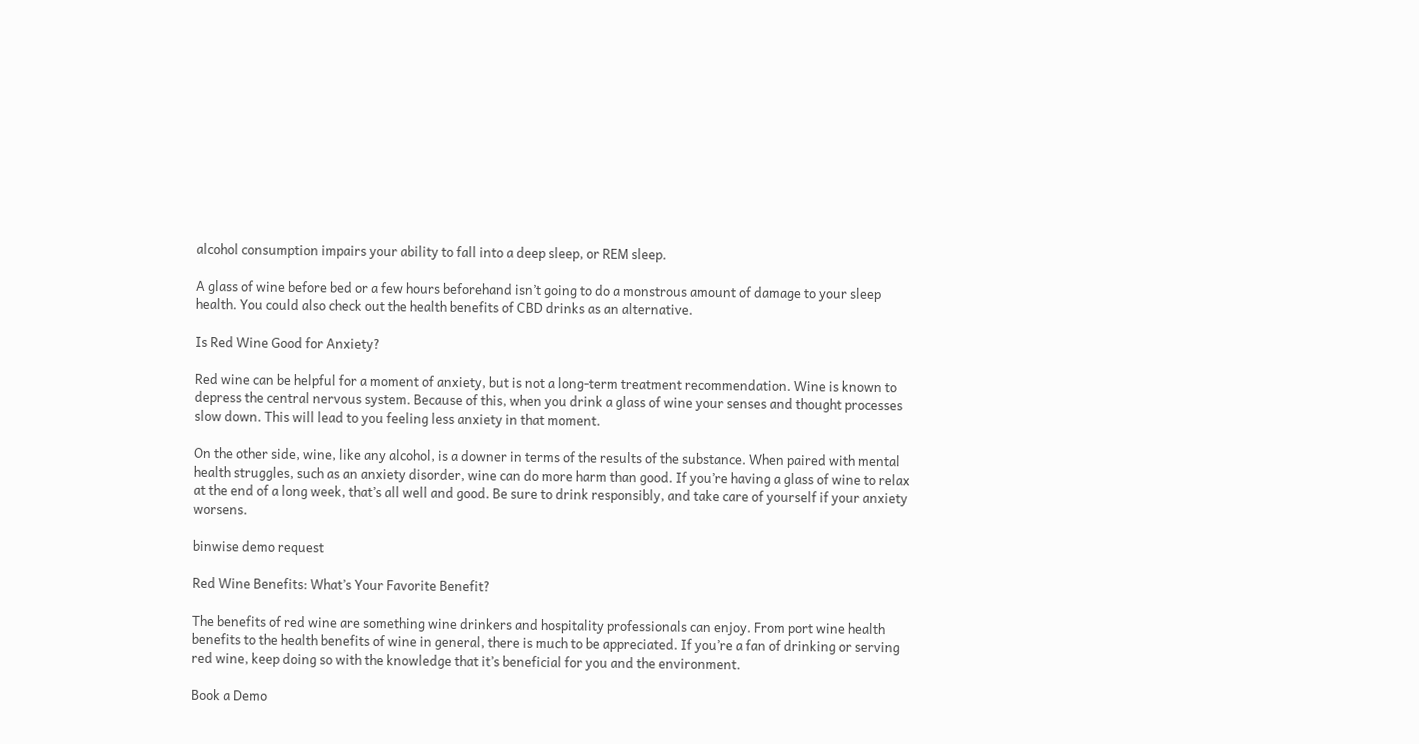alcohol consumption impairs your ability to fall into a deep sleep, or REM sleep.

A glass of wine before bed or a few hours beforehand isn’t going to do a monstrous amount of damage to your sleep health. You could also check out the health benefits of CBD drinks as an alternative.

Is Red Wine Good for Anxiety?

Red wine can be helpful for a moment of anxiety, but is not a long-term treatment recommendation. Wine is known to depress the central nervous system. Because of this, when you drink a glass of wine your senses and thought processes slow down. This will lead to you feeling less anxiety in that moment.

On the other side, wine, like any alcohol, is a downer in terms of the results of the substance. When paired with mental health struggles, such as an anxiety disorder, wine can do more harm than good. If you’re having a glass of wine to relax at the end of a long week, that’s all well and good. Be sure to drink responsibly, and take care of yourself if your anxiety worsens.

binwise demo request

Red Wine Benefits: What’s Your Favorite Benefit?

The benefits of red wine are something wine drinkers and hospitality professionals can enjoy. From port wine health benefits to the health benefits of wine in general, there is much to be appreciated. If you’re a fan of drinking or serving red wine, keep doing so with the knowledge that it’s beneficial for you and the environment.

Book a Demo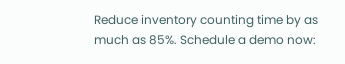Reduce inventory counting time by as much as 85%. Schedule a demo now: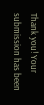Thank you! Your submission has been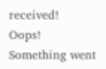received!
Oops! Something went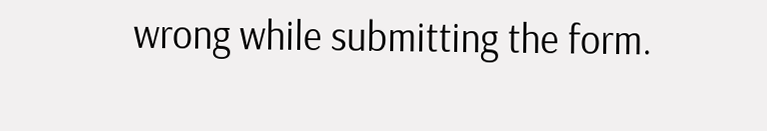wrong while submitting the form.